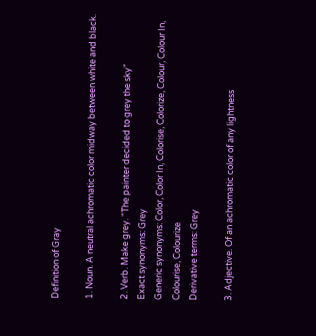Definition of Gray

1. Noun. A neutral achromatic color midway between white and black.

2. Verb. Make grey. "The painter decided to grey the sky"
Exact synonyms: Grey
Generic synonyms: Color, Color In, Colorise, Colorize, Colour, Colour In, Colourise, Colourize
Derivative terms: Grey

3. Adjective. Of an achromatic color of any lightness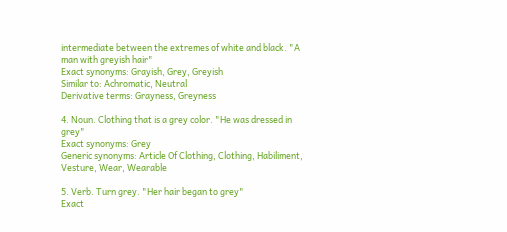intermediate between the extremes of white and black. "A man with greyish hair"
Exact synonyms: Grayish, Grey, Greyish
Similar to: Achromatic, Neutral
Derivative terms: Grayness, Greyness

4. Noun. Clothing that is a grey color. "He was dressed in grey"
Exact synonyms: Grey
Generic synonyms: Article Of Clothing, Clothing, Habiliment, Vesture, Wear, Wearable

5. Verb. Turn grey. "Her hair began to grey"
Exact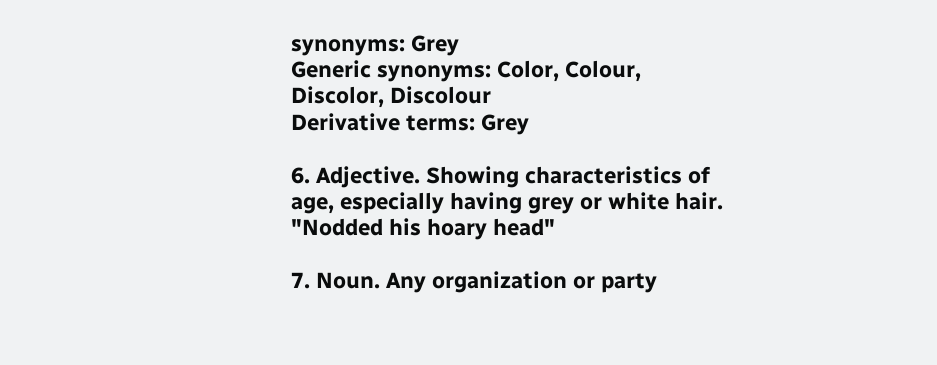synonyms: Grey
Generic synonyms: Color, Colour, Discolor, Discolour
Derivative terms: Grey

6. Adjective. Showing characteristics of age, especially having grey or white hair. "Nodded his hoary head"

7. Noun. Any organization or party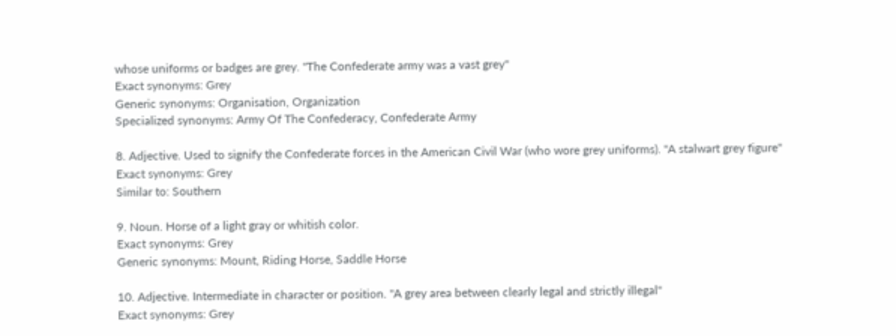whose uniforms or badges are grey. "The Confederate army was a vast grey"
Exact synonyms: Grey
Generic synonyms: Organisation, Organization
Specialized synonyms: Army Of The Confederacy, Confederate Army

8. Adjective. Used to signify the Confederate forces in the American Civil War (who wore grey uniforms). "A stalwart grey figure"
Exact synonyms: Grey
Similar to: Southern

9. Noun. Horse of a light gray or whitish color.
Exact synonyms: Grey
Generic synonyms: Mount, Riding Horse, Saddle Horse

10. Adjective. Intermediate in character or position. "A grey area between clearly legal and strictly illegal"
Exact synonyms: Grey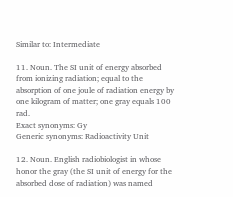Similar to: Intermediate

11. Noun. The SI unit of energy absorbed from ionizing radiation; equal to the absorption of one joule of radiation energy by one kilogram of matter; one gray equals 100 rad.
Exact synonyms: Gy
Generic synonyms: Radioactivity Unit

12. Noun. English radiobiologist in whose honor the gray (the SI unit of energy for the absorbed dose of radiation) was named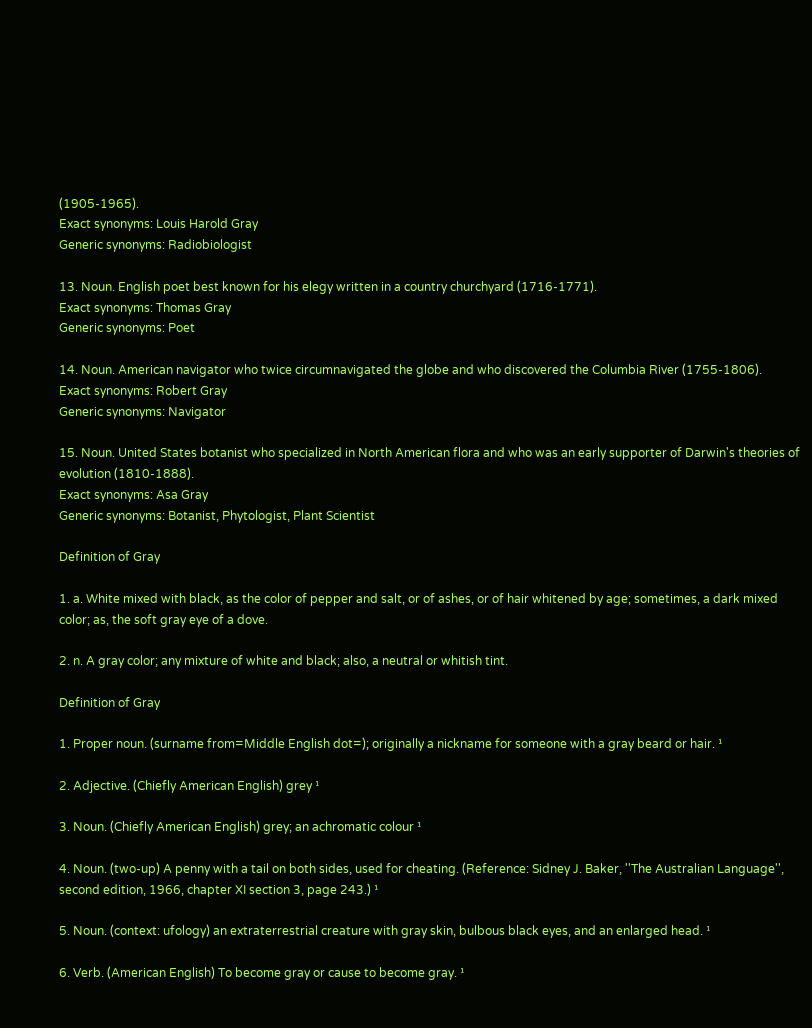(1905-1965).
Exact synonyms: Louis Harold Gray
Generic synonyms: Radiobiologist

13. Noun. English poet best known for his elegy written in a country churchyard (1716-1771).
Exact synonyms: Thomas Gray
Generic synonyms: Poet

14. Noun. American navigator who twice circumnavigated the globe and who discovered the Columbia River (1755-1806).
Exact synonyms: Robert Gray
Generic synonyms: Navigator

15. Noun. United States botanist who specialized in North American flora and who was an early supporter of Darwin's theories of evolution (1810-1888).
Exact synonyms: Asa Gray
Generic synonyms: Botanist, Phytologist, Plant Scientist

Definition of Gray

1. a. White mixed with black, as the color of pepper and salt, or of ashes, or of hair whitened by age; sometimes, a dark mixed color; as, the soft gray eye of a dove.

2. n. A gray color; any mixture of white and black; also, a neutral or whitish tint.

Definition of Gray

1. Proper noun. (surname from=Middle English dot=); originally a nickname for someone with a gray beard or hair. ¹

2. Adjective. (Chiefly American English) grey ¹

3. Noun. (Chiefly American English) grey; an achromatic colour ¹

4. Noun. (two-up) A penny with a tail on both sides, used for cheating. (Reference: Sidney J. Baker, ''The Australian Language'', second edition, 1966, chapter XI section 3, page 243.) ¹

5. Noun. (context: ufology) an extraterrestrial creature with gray skin, bulbous black eyes, and an enlarged head. ¹

6. Verb. (American English) To become gray or cause to become gray. ¹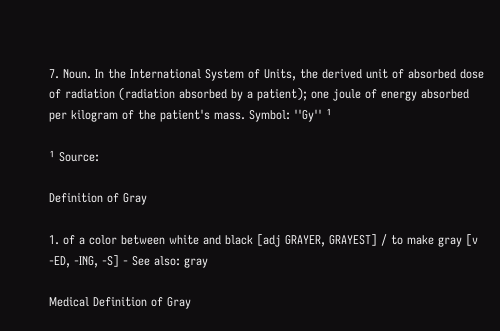7. Noun. In the International System of Units, the derived unit of absorbed dose of radiation (radiation absorbed by a patient); one joule of energy absorbed per kilogram of the patient's mass. Symbol: ''Gy'' ¹

¹ Source:

Definition of Gray

1. of a color between white and black [adj GRAYER, GRAYEST] / to make gray [v -ED, -ING, -S] - See also: gray

Medical Definition of Gray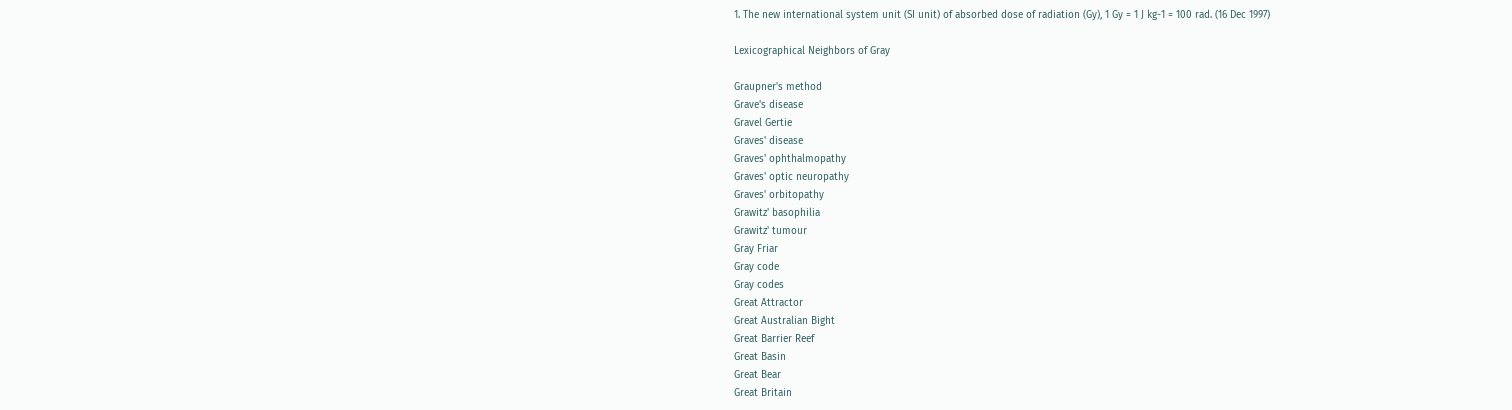1. The new international system unit (SI unit) of absorbed dose of radiation (Gy), 1 Gy = 1 J kg-1 = 100 rad. (16 Dec 1997)

Lexicographical Neighbors of Gray

Graupner's method
Grave's disease
Gravel Gertie
Graves' disease
Graves' ophthalmopathy
Graves' optic neuropathy
Graves' orbitopathy
Grawitz' basophilia
Grawitz' tumour
Gray Friar
Gray code
Gray codes
Great Attractor
Great Australian Bight
Great Barrier Reef
Great Basin
Great Bear
Great Britain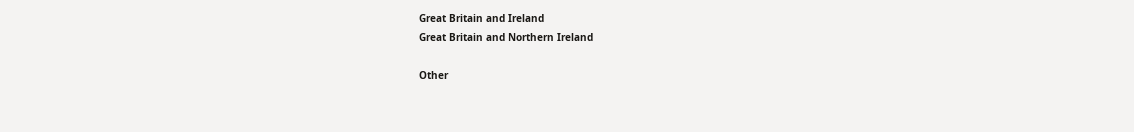Great Britain and Ireland
Great Britain and Northern Ireland

Other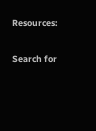Resources:

Search for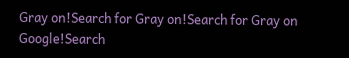Gray on!Search for Gray on!Search for Gray on Google!Search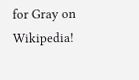for Gray on Wikipedia!